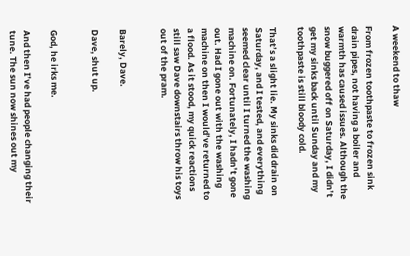A weekend to thaw

From frozen toothpaste to frozen sink drain pipes, not having a boiler and warmth has caused issues. Although the snow buggered off on Saturday, I didn’t get my sinks back until Sunday and my toothpaste is still bloody cold.

That’s a slight lie. My sinks did drain on Saturday, and I tested, and everything seemed clear until I turned the washing machine on. Fortunately, I hadn’t gone out. Had I gone out with the washing machine on then I would’ve returned to a flood. As it stood, my quick reactions still saw Dave downstairs throw his toys out of the pram.


Barely, Dave.

Dave, shut up.


God, he irks me.

And then I’ve had people changing their tune. The sun now shines out my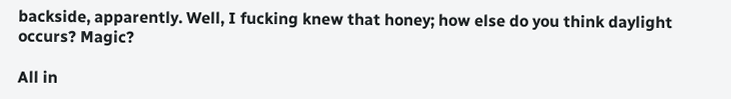backside, apparently. Well, I fucking knew that honey; how else do you think daylight occurs? Magic?

All in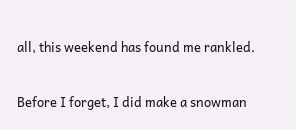all, this weekend has found me rankled.

Before I forget, I did make a snowman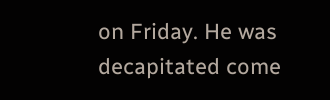on Friday. He was decapitated come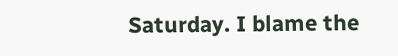Saturday. I blame the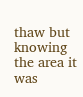thaw but knowing the area it was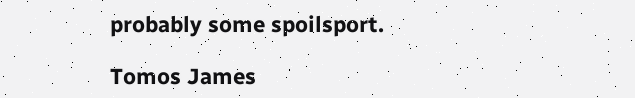probably some spoilsport.

Tomos James